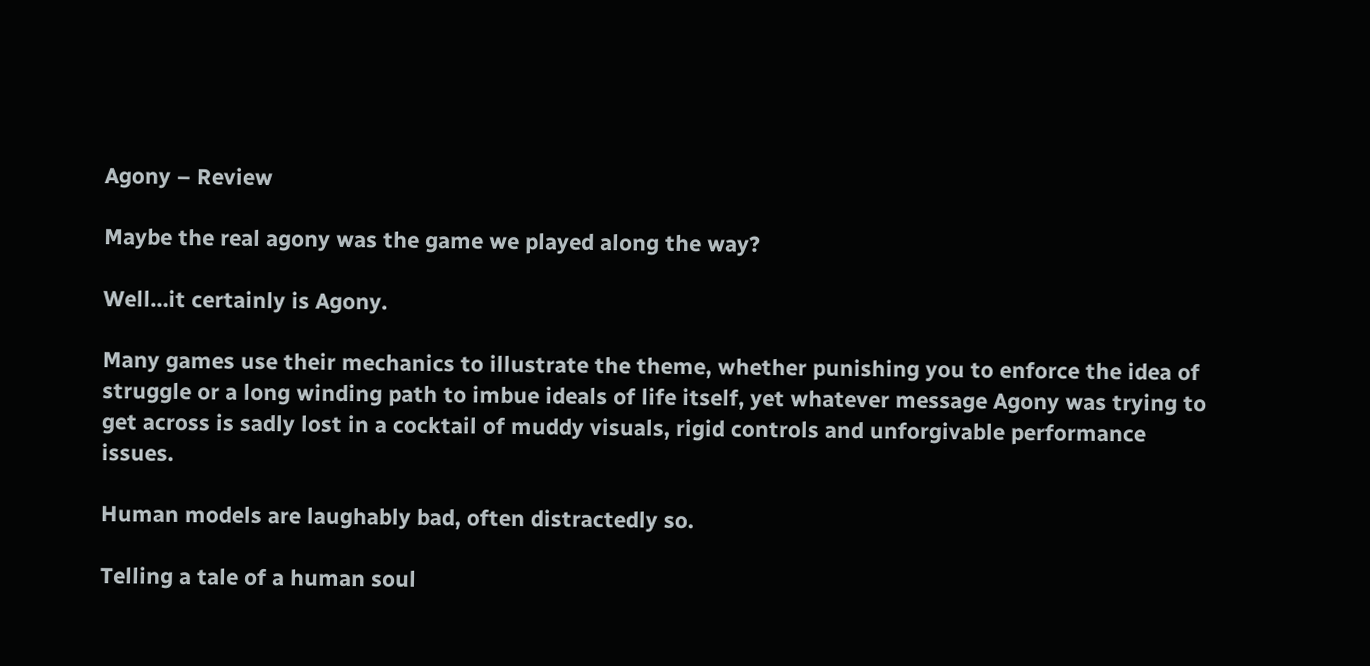Agony – Review

Maybe the real agony was the game we played along the way?

Well…it certainly is Agony.

Many games use their mechanics to illustrate the theme, whether punishing you to enforce the idea of struggle or a long winding path to imbue ideals of life itself, yet whatever message Agony was trying to get across is sadly lost in a cocktail of muddy visuals, rigid controls and unforgivable performance issues.

Human models are laughably bad, often distractedly so.

Telling a tale of a human soul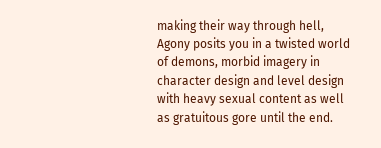making their way through hell, Agony posits you in a twisted world of demons, morbid imagery in character design and level design with heavy sexual content as well as gratuitous gore until the end.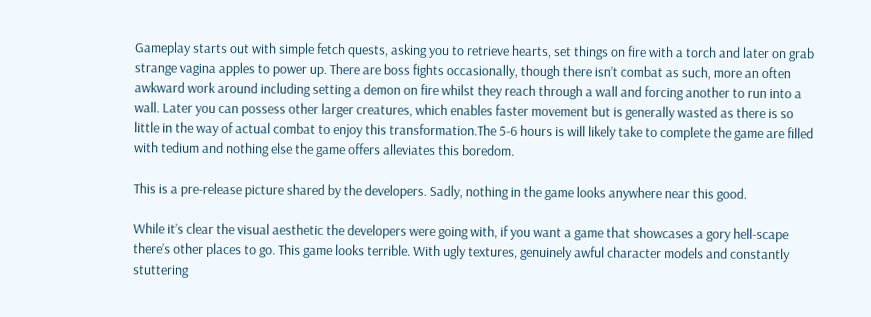Gameplay starts out with simple fetch quests, asking you to retrieve hearts, set things on fire with a torch and later on grab strange vagina apples to power up. There are boss fights occasionally, though there isn’t combat as such, more an often awkward work around including setting a demon on fire whilst they reach through a wall and forcing another to run into a wall. Later you can possess other larger creatures, which enables faster movement but is generally wasted as there is so little in the way of actual combat to enjoy this transformation.The 5-6 hours is will likely take to complete the game are filled with tedium and nothing else the game offers alleviates this boredom.

This is a pre-release picture shared by the developers. Sadly, nothing in the game looks anywhere near this good.

While it’s clear the visual aesthetic the developers were going with, if you want a game that showcases a gory hell-scape there’s other places to go. This game looks terrible. With ugly textures, genuinely awful character models and constantly stuttering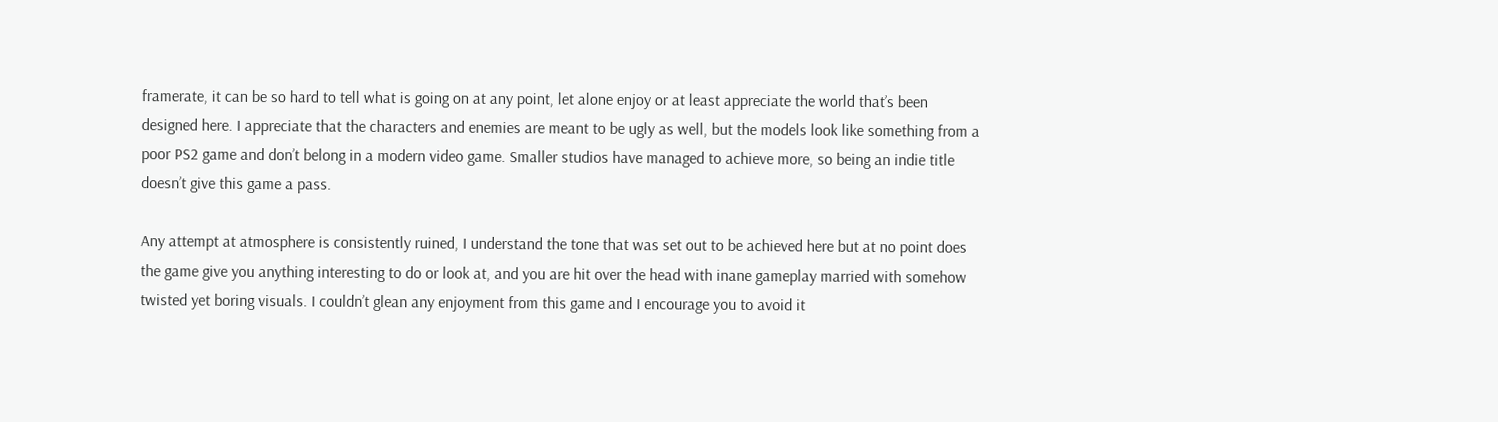framerate, it can be so hard to tell what is going on at any point, let alone enjoy or at least appreciate the world that’s been designed here. I appreciate that the characters and enemies are meant to be ugly as well, but the models look like something from a poor PS2 game and don’t belong in a modern video game. Smaller studios have managed to achieve more, so being an indie title doesn’t give this game a pass.

Any attempt at atmosphere is consistently ruined, I understand the tone that was set out to be achieved here but at no point does the game give you anything interesting to do or look at, and you are hit over the head with inane gameplay married with somehow twisted yet boring visuals. I couldn’t glean any enjoyment from this game and I encourage you to avoid it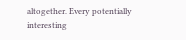altogether. Every potentially interesting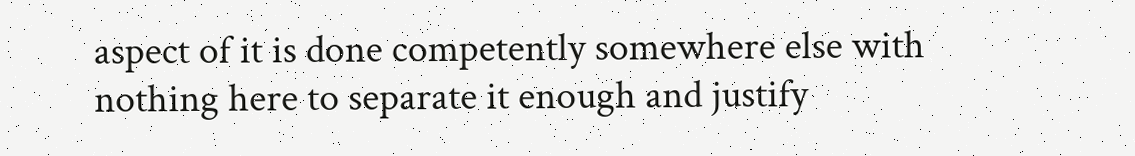aspect of it is done competently somewhere else with nothing here to separate it enough and justify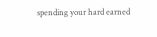spending your hard earned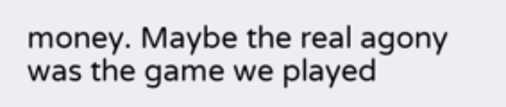money. Maybe the real agony was the game we played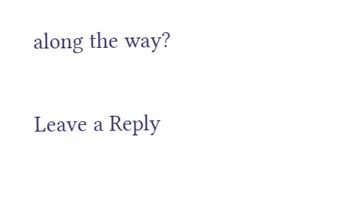along the way?

Leave a Reply